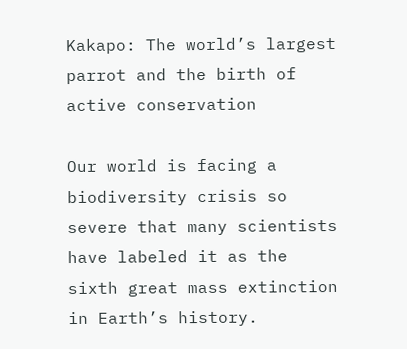Kakapo: The world’s largest parrot and the birth of active conservation

Our world is facing a biodiversity crisis so severe that many scientists have labeled it as the sixth great mass extinction in Earth’s history.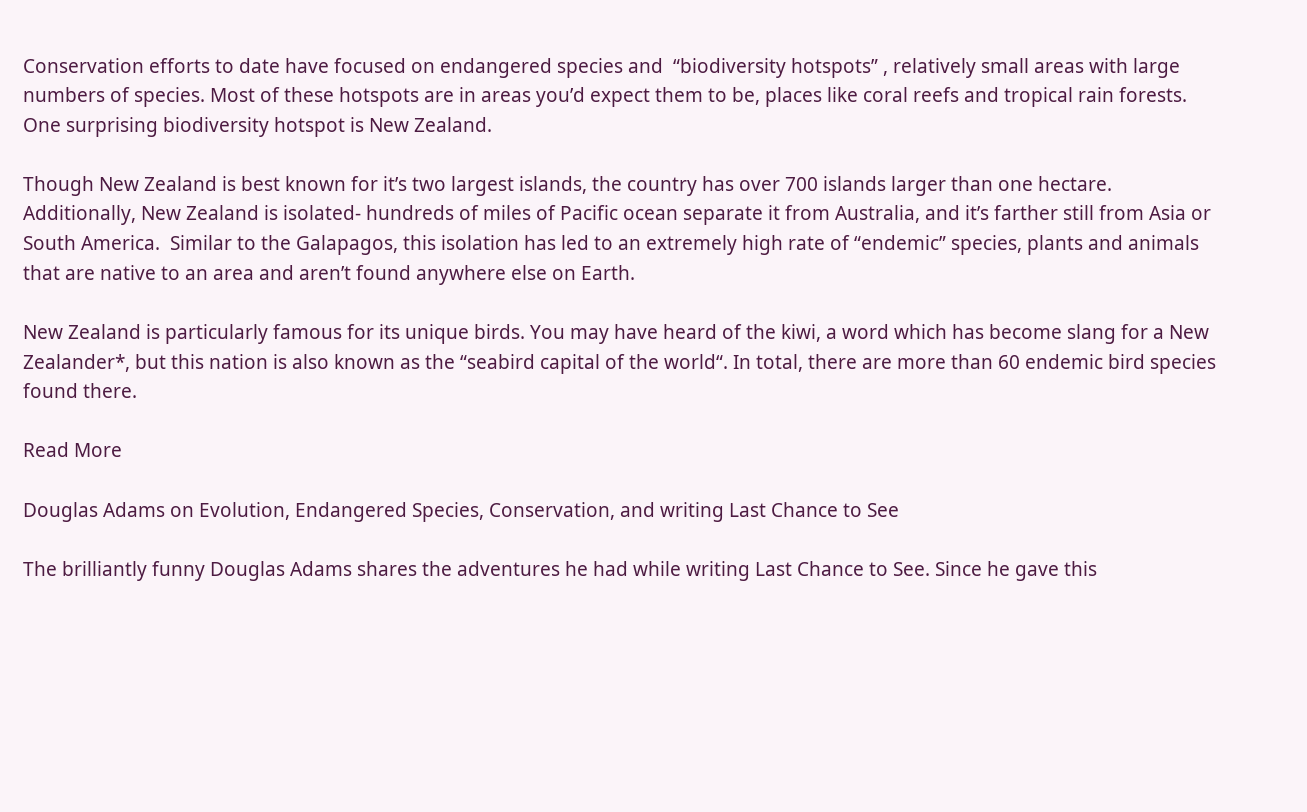Conservation efforts to date have focused on endangered species and  “biodiversity hotspots” , relatively small areas with large numbers of species. Most of these hotspots are in areas you’d expect them to be, places like coral reefs and tropical rain forests. One surprising biodiversity hotspot is New Zealand.

Though New Zealand is best known for it’s two largest islands, the country has over 700 islands larger than one hectare. Additionally, New Zealand is isolated- hundreds of miles of Pacific ocean separate it from Australia, and it’s farther still from Asia or South America.  Similar to the Galapagos, this isolation has led to an extremely high rate of “endemic” species, plants and animals that are native to an area and aren’t found anywhere else on Earth.

New Zealand is particularly famous for its unique birds. You may have heard of the kiwi, a word which has become slang for a New Zealander*, but this nation is also known as the “seabird capital of the world“. In total, there are more than 60 endemic bird species found there.

Read More

Douglas Adams on Evolution, Endangered Species, Conservation, and writing Last Chance to See

The brilliantly funny Douglas Adams shares the adventures he had while writing Last Chance to See. Since he gave this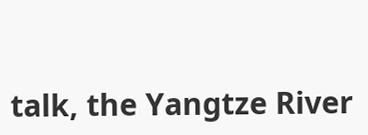talk, the Yangtze River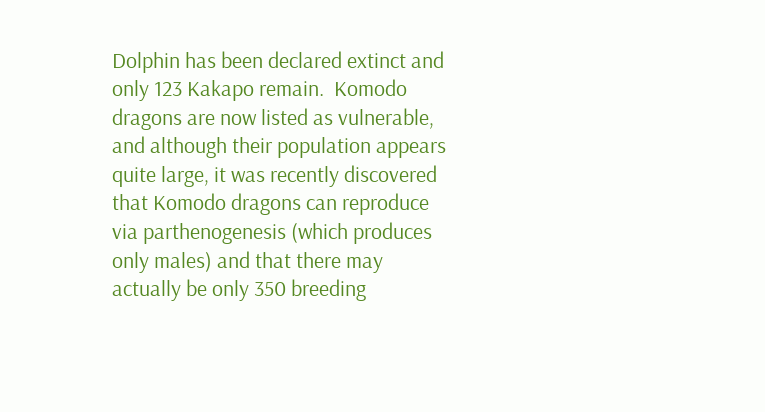Dolphin has been declared extinct and only 123 Kakapo remain.  Komodo dragons are now listed as vulnerable, and although their population appears quite large, it was recently discovered that Komodo dragons can reproduce via parthenogenesis (which produces only males) and that there may actually be only 350 breeding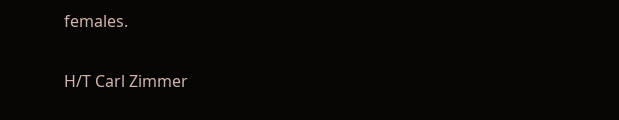females.

H/T Carl Zimmer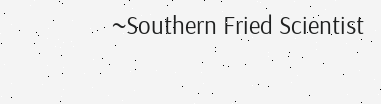~Southern Fried Scientist